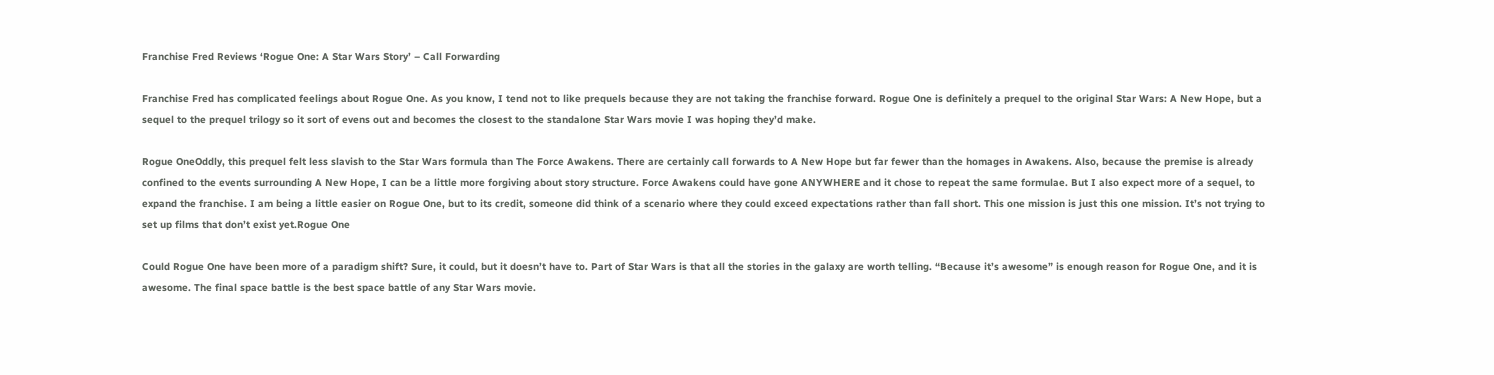Franchise Fred Reviews ‘Rogue One: A Star Wars Story’ – Call Forwarding

Franchise Fred has complicated feelings about Rogue One. As you know, I tend not to like prequels because they are not taking the franchise forward. Rogue One is definitely a prequel to the original Star Wars: A New Hope, but a sequel to the prequel trilogy so it sort of evens out and becomes the closest to the standalone Star Wars movie I was hoping they’d make.

Rogue OneOddly, this prequel felt less slavish to the Star Wars formula than The Force Awakens. There are certainly call forwards to A New Hope but far fewer than the homages in Awakens. Also, because the premise is already confined to the events surrounding A New Hope, I can be a little more forgiving about story structure. Force Awakens could have gone ANYWHERE and it chose to repeat the same formulae. But I also expect more of a sequel, to expand the franchise. I am being a little easier on Rogue One, but to its credit, someone did think of a scenario where they could exceed expectations rather than fall short. This one mission is just this one mission. It’s not trying to set up films that don’t exist yet.Rogue One

Could Rogue One have been more of a paradigm shift? Sure, it could, but it doesn’t have to. Part of Star Wars is that all the stories in the galaxy are worth telling. “Because it’s awesome” is enough reason for Rogue One, and it is awesome. The final space battle is the best space battle of any Star Wars movie.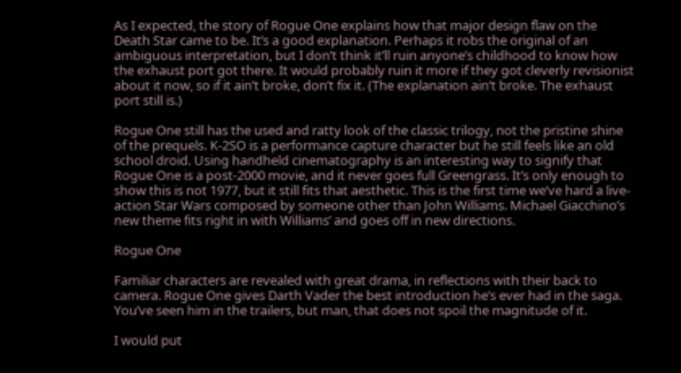As I expected, the story of Rogue One explains how that major design flaw on the Death Star came to be. It’s a good explanation. Perhaps it robs the original of an ambiguous interpretation, but I don’t think it’ll ruin anyone’s childhood to know how the exhaust port got there. It would probably ruin it more if they got cleverly revisionist about it now, so if it ain’t broke, don’t fix it. (The explanation ain’t broke. The exhaust port still is.)

Rogue One still has the used and ratty look of the classic trilogy, not the pristine shine of the prequels. K-2SO is a performance capture character but he still feels like an old school droid. Using handheld cinematography is an interesting way to signify that Rogue One is a post-2000 movie, and it never goes full Greengrass. It’s only enough to show this is not 1977, but it still fits that aesthetic. This is the first time we’ve hard a live-action Star Wars composed by someone other than John Williams. Michael Giacchino’s new theme fits right in with Williams’ and goes off in new directions.

Rogue One

Familiar characters are revealed with great drama, in reflections with their back to camera. Rogue One gives Darth Vader the best introduction he’s ever had in the saga. You’ve seen him in the trailers, but man, that does not spoil the magnitude of it.

I would put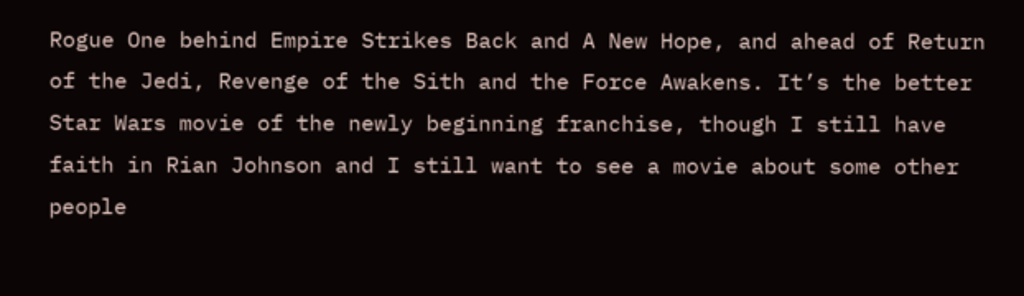Rogue One behind Empire Strikes Back and A New Hope, and ahead of Return of the Jedi, Revenge of the Sith and the Force Awakens. It’s the better Star Wars movie of the newly beginning franchise, though I still have faith in Rian Johnson and I still want to see a movie about some other people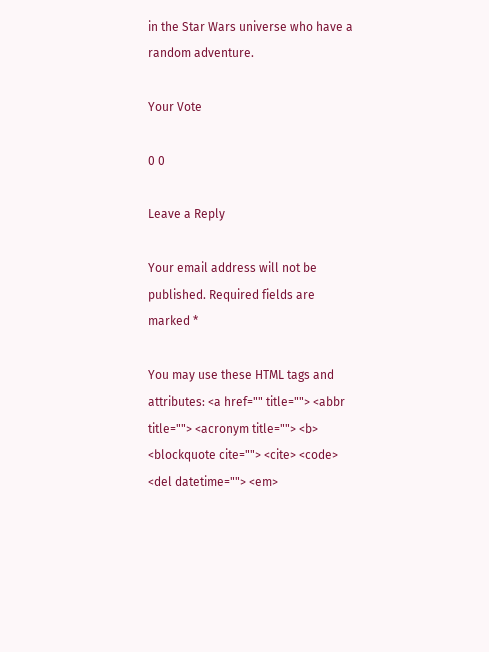in the Star Wars universe who have a random adventure.

Your Vote

0 0

Leave a Reply

Your email address will not be published. Required fields are marked *

You may use these HTML tags and attributes: <a href="" title=""> <abbr title=""> <acronym title=""> <b> <blockquote cite=""> <cite> <code> <del datetime=""> <em>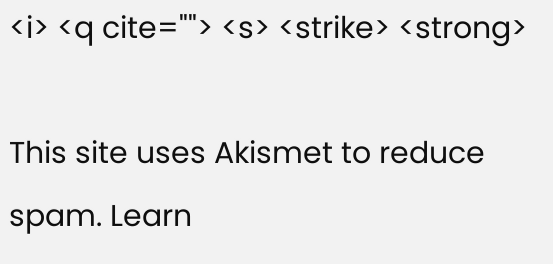<i> <q cite=""> <s> <strike> <strong>

This site uses Akismet to reduce spam. Learn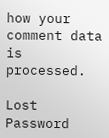how your comment data is processed.

Lost Password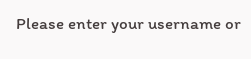Please enter your username or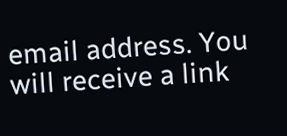email address. You will receive a link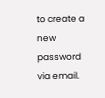to create a new password via email.